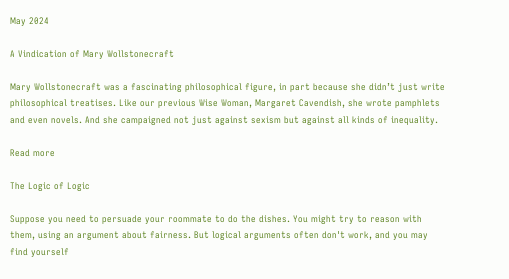May 2024

A Vindication of Mary Wollstonecraft

Mary Wollstonecraft was a fascinating philosophical figure, in part because she didn’t just write philosophical treatises. Like our previous Wise Woman, Margaret Cavendish, she wrote pamphlets and even novels. And she campaigned not just against sexism but against all kinds of inequality.

Read more

The Logic of Logic

Suppose you need to persuade your roommate to do the dishes. You might try to reason with them, using an argument about fairness. But logical arguments often don't work, and you may find yourself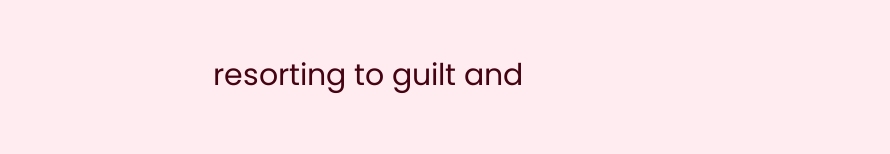resorting to guilt and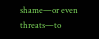shame—or even threats—to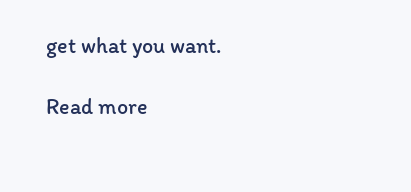get what you want.

Read more